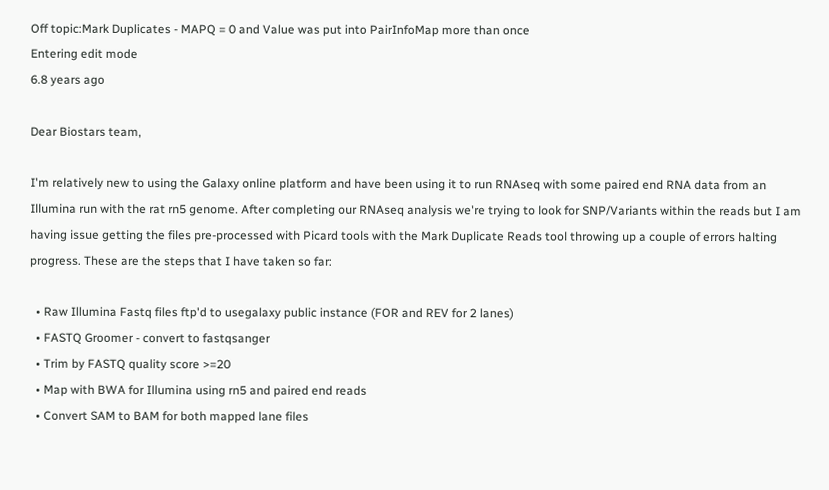Off topic:Mark Duplicates - MAPQ = 0 and Value was put into PairInfoMap more than once
Entering edit mode
6.8 years ago

Dear Biostars team,

I'm relatively new to using the Galaxy online platform and have been using it to run RNAseq with some paired end RNA data from an Illumina run with the rat rn5 genome. After completing our RNAseq analysis we're trying to look for SNP/Variants within the reads but I am having issue getting the files pre-processed with Picard tools with the Mark Duplicate Reads tool throwing up a couple of errors halting progress. These are the steps that I have taken so far:

  • Raw Illumina Fastq files ftp'd to usegalaxy public instance (FOR and REV for 2 lanes)
  • FASTQ Groomer - convert to fastqsanger
  • Trim by FASTQ quality score >=20
  • Map with BWA for Illumina using rn5 and paired end reads
  • Convert SAM to BAM for both mapped lane files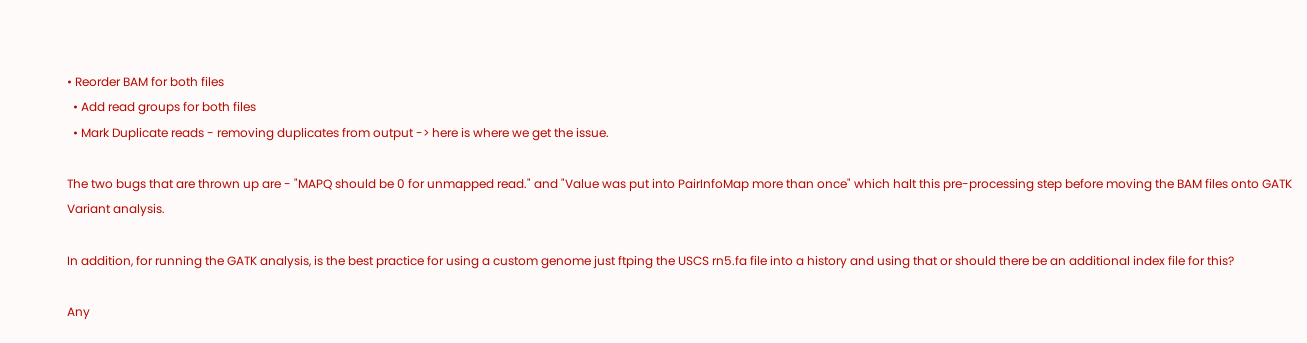• Reorder BAM for both files
  • Add read groups for both files
  • Mark Duplicate reads - removing duplicates from output -> here is where we get the issue.

The two bugs that are thrown up are - "MAPQ should be 0 for unmapped read." and "Value was put into PairInfoMap more than once" which halt this pre-processing step before moving the BAM files onto GATK Variant analysis.

In addition, for running the GATK analysis, is the best practice for using a custom genome just ftping the USCS rn5.fa file into a history and using that or should there be an additional index file for this?

Any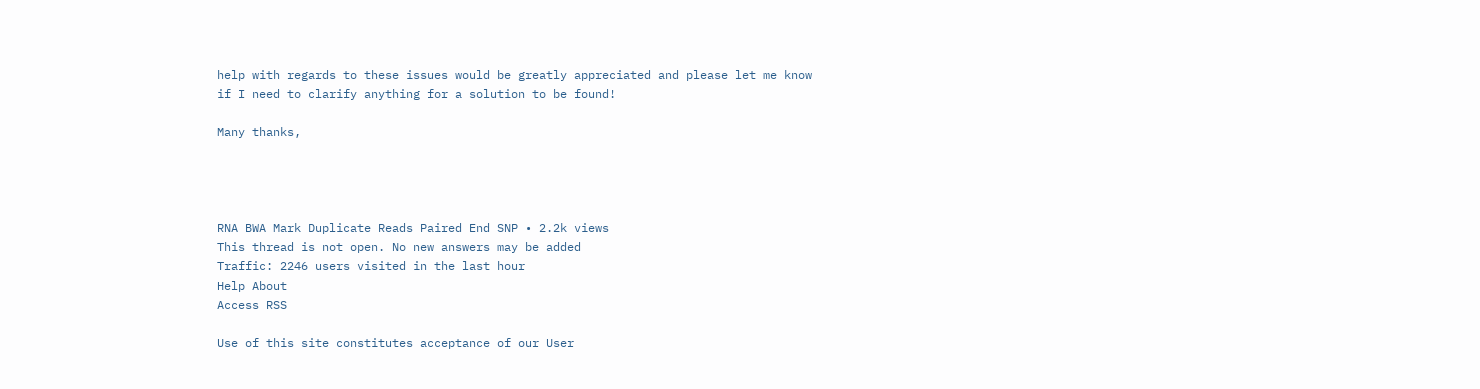help with regards to these issues would be greatly appreciated and please let me know if I need to clarify anything for a solution to be found!

Many thanks,




RNA BWA Mark Duplicate Reads Paired End SNP • 2.2k views
This thread is not open. No new answers may be added
Traffic: 2246 users visited in the last hour
Help About
Access RSS

Use of this site constitutes acceptance of our User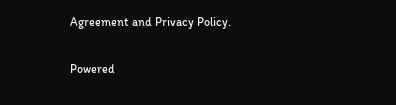Agreement and Privacy Policy.

Powered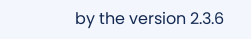by the version 2.3.6